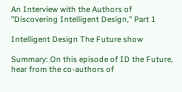An Interview with the Authors of "Discovering Intelligent Design," Part 1

Intelligent Design The Future show

Summary: On this episode of ID the Future, hear from the co-authors of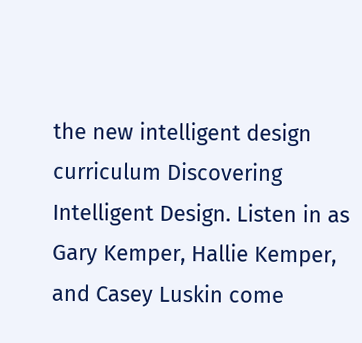the new intelligent design curriculum Discovering Intelligent Design. Listen in as Gary Kemper, Hallie Kemper, and Casey Luskin come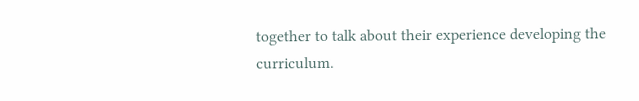together to talk about their experience developing the curriculum.